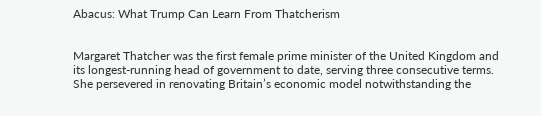Abacus: What Trump Can Learn From Thatcherism


Margaret Thatcher was the first female prime minister of the United Kingdom and its longest-running head of government to date, serving three consecutive terms. She persevered in renovating Britain’s economic model notwithstanding the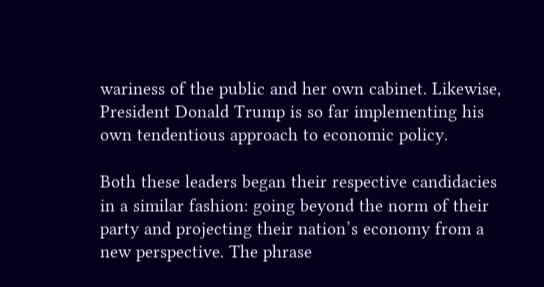wariness of the public and her own cabinet. Likewise, President Donald Trump is so far implementing his own tendentious approach to economic policy.

Both these leaders began their respective candidacies in a similar fashion: going beyond the norm of their party and projecting their nation’s economy from a new perspective. The phrase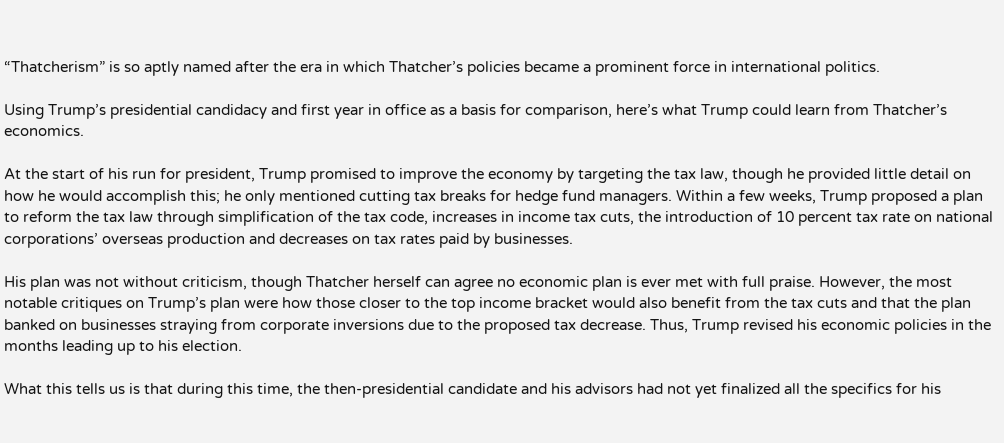“Thatcherism” is so aptly named after the era in which Thatcher’s policies became a prominent force in international politics.

Using Trump’s presidential candidacy and first year in office as a basis for comparison, here’s what Trump could learn from Thatcher’s economics.

At the start of his run for president, Trump promised to improve the economy by targeting the tax law, though he provided little detail on how he would accomplish this; he only mentioned cutting tax breaks for hedge fund managers. Within a few weeks, Trump proposed a plan to reform the tax law through simplification of the tax code, increases in income tax cuts, the introduction of 10 percent tax rate on national corporations’ overseas production and decreases on tax rates paid by businesses.

His plan was not without criticism, though Thatcher herself can agree no economic plan is ever met with full praise. However, the most notable critiques on Trump’s plan were how those closer to the top income bracket would also benefit from the tax cuts and that the plan banked on businesses straying from corporate inversions due to the proposed tax decrease. Thus, Trump revised his economic policies in the months leading up to his election.

What this tells us is that during this time, the then-presidential candidate and his advisors had not yet finalized all the specifics for his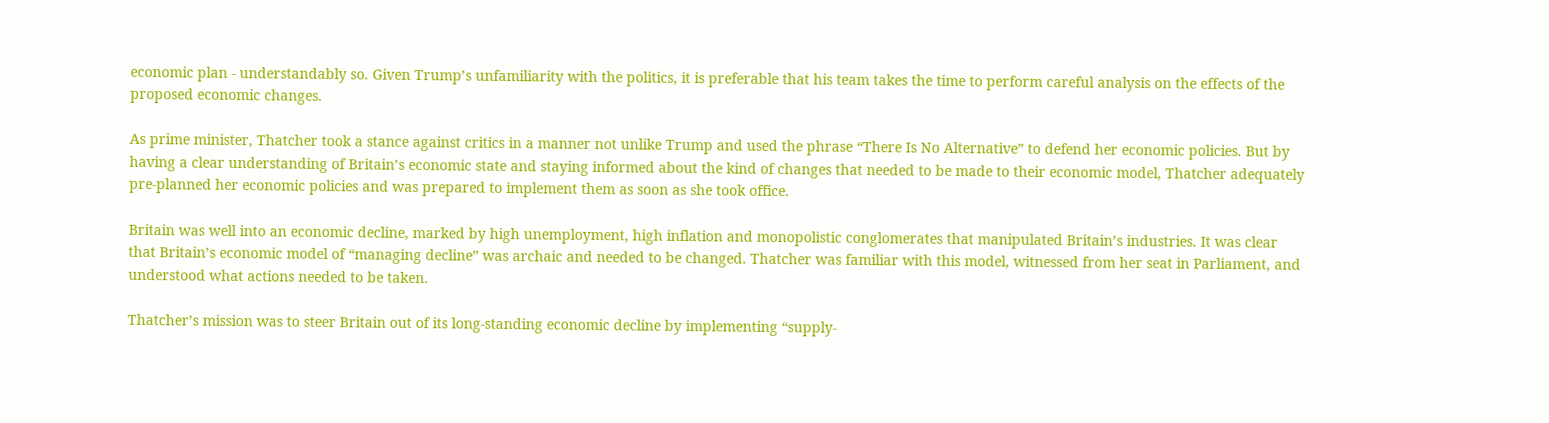economic plan - understandably so. Given Trump’s unfamiliarity with the politics, it is preferable that his team takes the time to perform careful analysis on the effects of the proposed economic changes.

As prime minister, Thatcher took a stance against critics in a manner not unlike Trump and used the phrase “There Is No Alternative” to defend her economic policies. But by having a clear understanding of Britain’s economic state and staying informed about the kind of changes that needed to be made to their economic model, Thatcher adequately pre-planned her economic policies and was prepared to implement them as soon as she took office.

Britain was well into an economic decline, marked by high unemployment, high inflation and monopolistic conglomerates that manipulated Britain’s industries. It was clear that Britain’s economic model of “managing decline” was archaic and needed to be changed. Thatcher was familiar with this model, witnessed from her seat in Parliament, and understood what actions needed to be taken.

Thatcher’s mission was to steer Britain out of its long-standing economic decline by implementing “supply-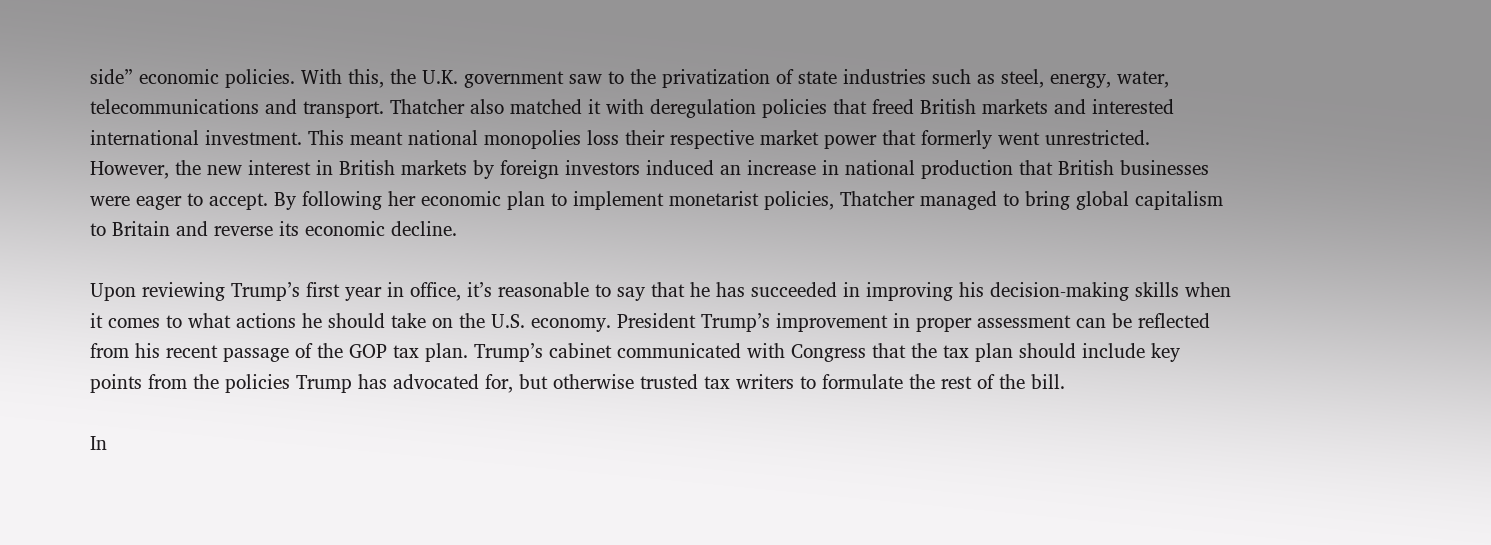side” economic policies. With this, the U.K. government saw to the privatization of state industries such as steel, energy, water, telecommunications and transport. Thatcher also matched it with deregulation policies that freed British markets and interested international investment. This meant national monopolies loss their respective market power that formerly went unrestricted. However, the new interest in British markets by foreign investors induced an increase in national production that British businesses were eager to accept. By following her economic plan to implement monetarist policies, Thatcher managed to bring global capitalism to Britain and reverse its economic decline.

Upon reviewing Trump’s first year in office, it’s reasonable to say that he has succeeded in improving his decision-making skills when it comes to what actions he should take on the U.S. economy. President Trump’s improvement in proper assessment can be reflected from his recent passage of the GOP tax plan. Trump’s cabinet communicated with Congress that the tax plan should include key points from the policies Trump has advocated for, but otherwise trusted tax writers to formulate the rest of the bill.

In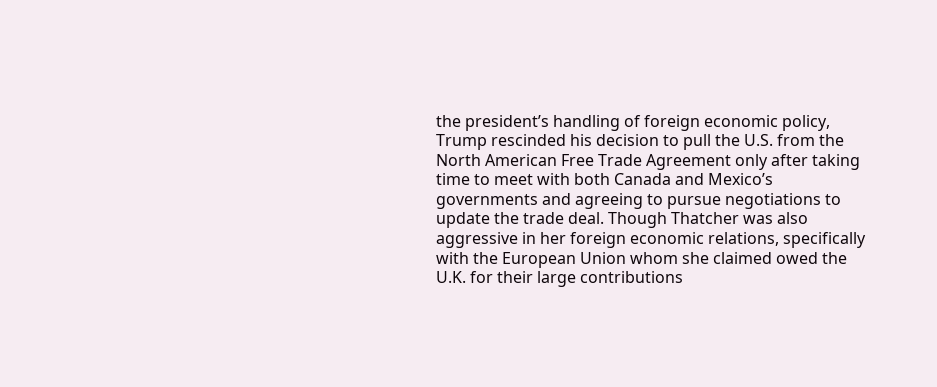the president’s handling of foreign economic policy, Trump rescinded his decision to pull the U.S. from the North American Free Trade Agreement only after taking time to meet with both Canada and Mexico’s governments and agreeing to pursue negotiations to update the trade deal. Though Thatcher was also aggressive in her foreign economic relations, specifically with the European Union whom she claimed owed the U.K. for their large contributions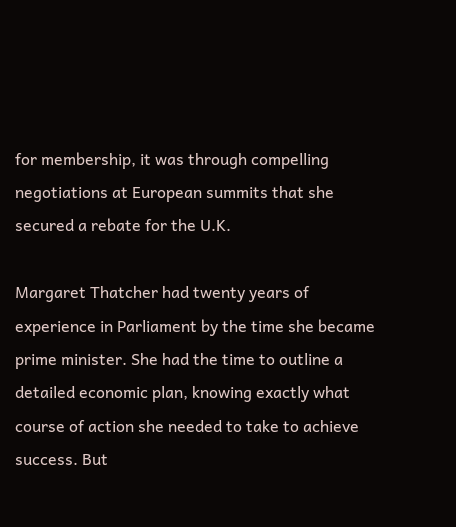for membership, it was through compelling negotiations at European summits that she secured a rebate for the U.K.

Margaret Thatcher had twenty years of experience in Parliament by the time she became prime minister. She had the time to outline a detailed economic plan, knowing exactly what course of action she needed to take to achieve success. But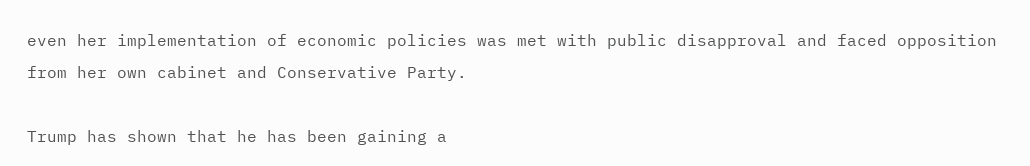even her implementation of economic policies was met with public disapproval and faced opposition from her own cabinet and Conservative Party.

Trump has shown that he has been gaining a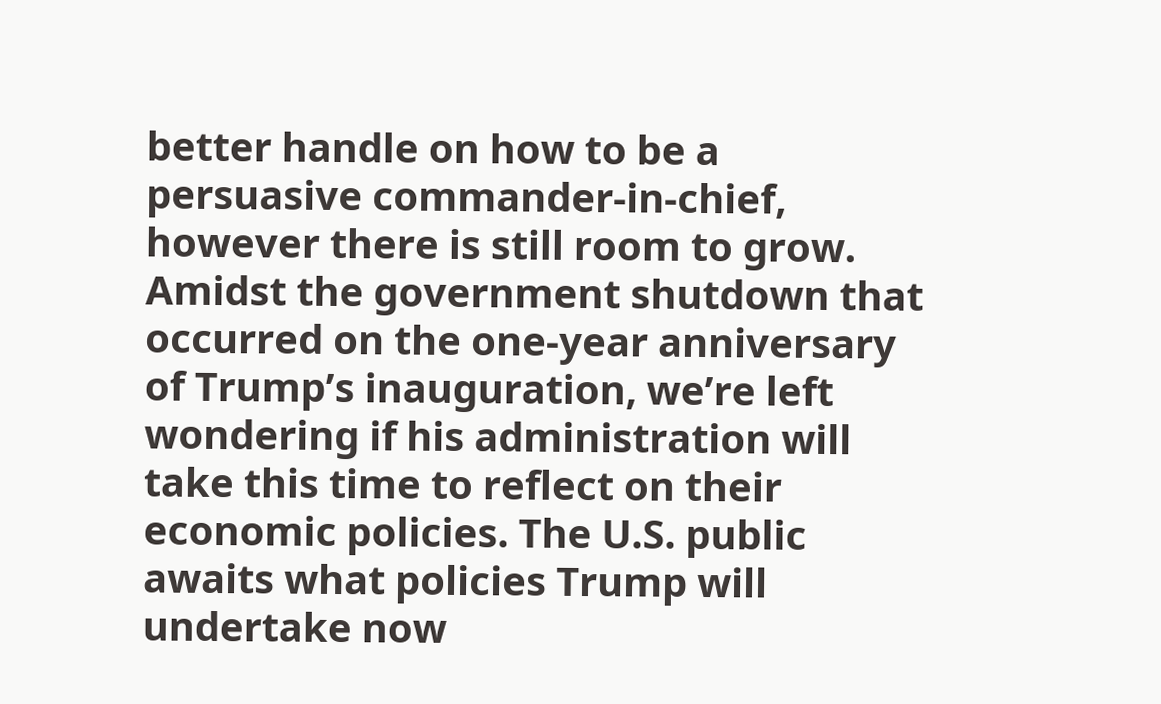better handle on how to be a persuasive commander-in-chief, however there is still room to grow. Amidst the government shutdown that occurred on the one-year anniversary of Trump’s inauguration, we’re left wondering if his administration will take this time to reflect on their economic policies. The U.S. public awaits what policies Trump will undertake now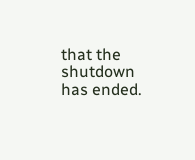that the shutdown has ended.